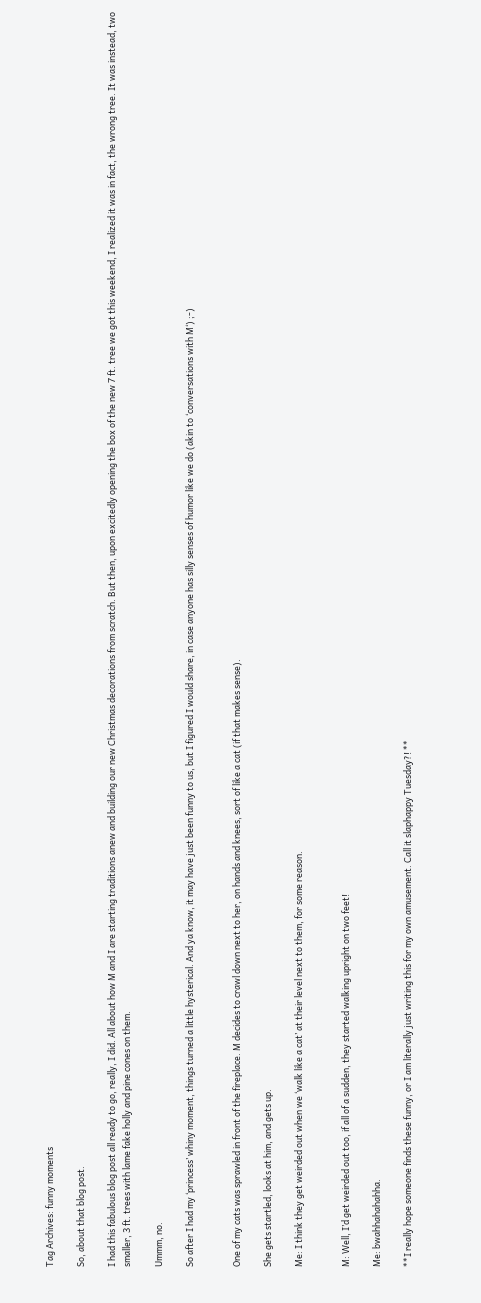Tag Archives: funny moments

So, about that blog post.

I had this fabulous blog post all ready to go, really, I did. All about how M and I are starting traditions anew and building our new Christmas decorations from scratch. But then, upon excitedly opening the box of the new 7 ft. tree we got this weekend, I realized it was in fact, the wrong tree. It was instead, two smaller, 3 ft. trees with lame fake holly and pine cones on them.

Ummm, no.

So after I had my ‘princess’ whiny moment, things turned a little hysterical. And ya know, it may have just been funny to us, but I figured I would share, in case anyone has silly senses of humor like we do (akin to ‘conversations with M‘) ;-)


One of my cats was sprawled in front of the fireplace. M decides to crawl down next to her, on hands and knees, sort of like a cat (if that makes sense).

She gets startled, looks at him, and gets up.

Me: I think they get weirded out when we ‘walk like a cat’ at their level next to them, for some reason.


M: Well, I’d get weirded out too, if all of a sudden, they started walking upright on two feet!

Me: bwahhahahahha.

**I really hope someone finds these funny, or I am literally just writing this for my own amusement. Call it slaphappy Tuesday?! **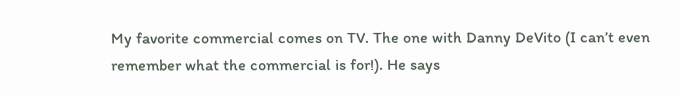My favorite commercial comes on TV. The one with Danny DeVito (I can’t even remember what the commercial is for!). He says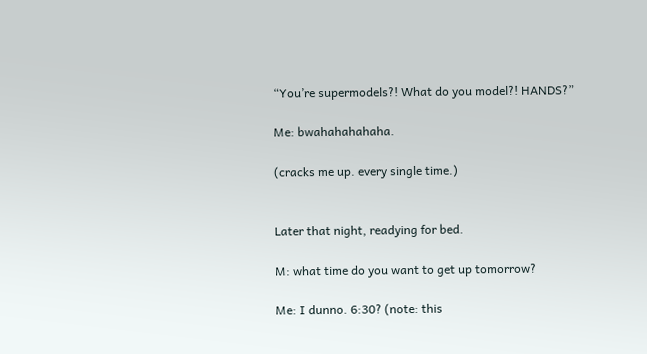“You’re supermodels?! What do you model?! HANDS?”

Me: bwahahahahaha.

(cracks me up. every single time.)


Later that night, readying for bed.

M: what time do you want to get up tomorrow?

Me: I dunno. 6:30? (note: this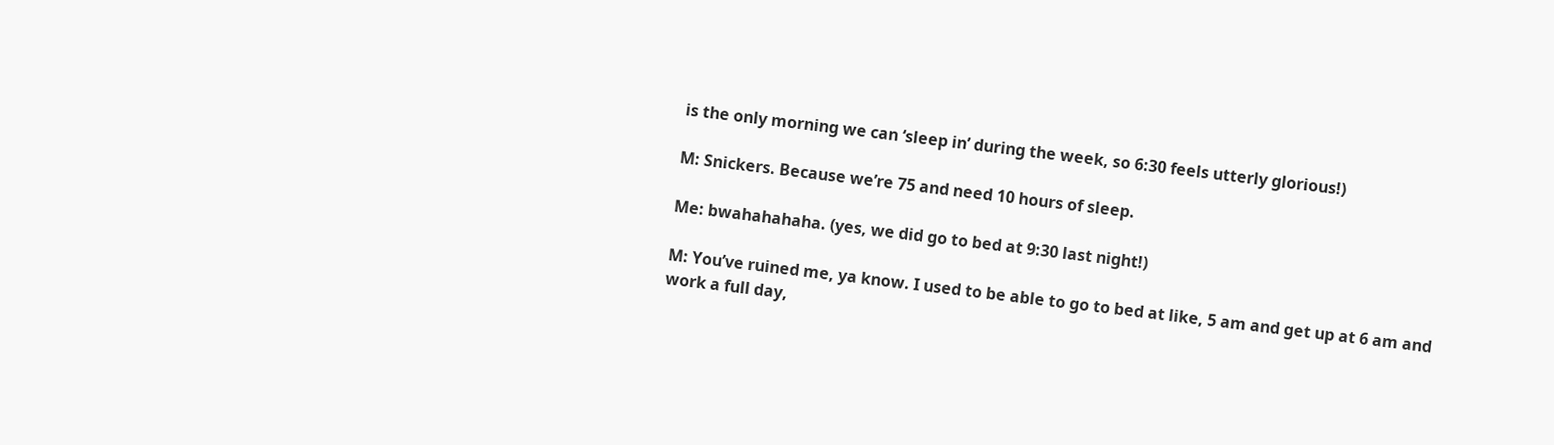is the only morning we can ‘sleep in’ during the week, so 6:30 feels utterly glorious!)

M: Snickers. Because we’re 75 and need 10 hours of sleep.

Me: bwahahahaha. (yes, we did go to bed at 9:30 last night!)

M: You’ve ruined me, ya know. I used to be able to go to bed at like, 5 am and get up at 6 am and work a full day,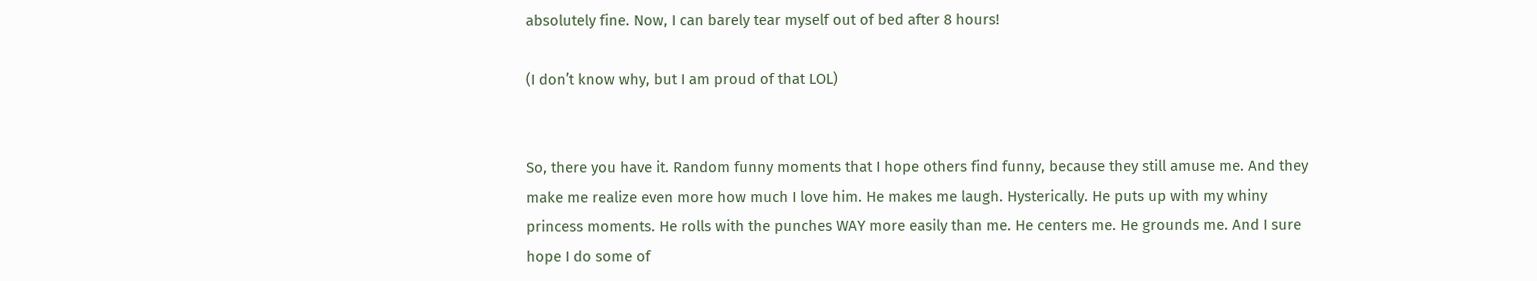absolutely fine. Now, I can barely tear myself out of bed after 8 hours!

(I don’t know why, but I am proud of that LOL)


So, there you have it. Random funny moments that I hope others find funny, because they still amuse me. And they make me realize even more how much I love him. He makes me laugh. Hysterically. He puts up with my whiny princess moments. He rolls with the punches WAY more easily than me. He centers me. He grounds me. And I sure hope I do some of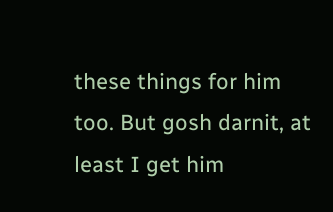these things for him too. But gosh darnit, at least I get him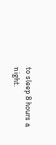to sleep 8 hours a night.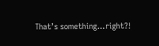That’s something…right?!